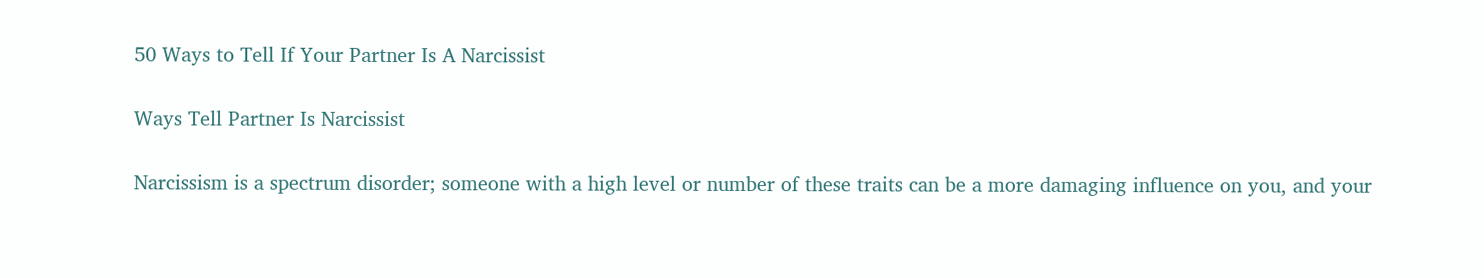50 Ways to Tell If Your Partner Is A Narcissist

Ways Tell Partner Is Narcissist

Narcissism is a spectrum disorder; someone with a high level or number of these traits can be a more damaging influence on you, and your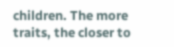children. The more traits, the closer to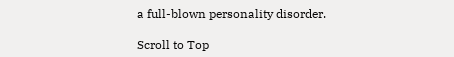a full-blown personality disorder.

Scroll to Top